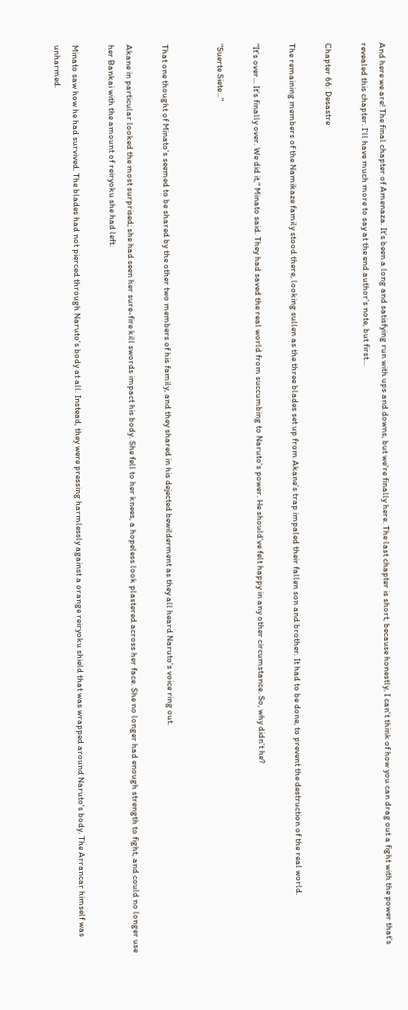And here we are! The final chapter of Amenaza. It's been a long and satisfying run with ups and downs, but we're finally here. The last chapter is short, because honestly, I can't think of how you can drag out a fight with the power that's revealed this chapter. I'll have much more to say at the end author's note, but first...

Chapter 66: Desastre

The remaining members of the Namikaze family stood there, looking sullen as the three blades set up from Akane's trap impaled their fallen son and brother. It had to be done, to prevent the destruction of the real world.

"It's over... It's finally over. We did it," Minato said. They had saved the real world from succumbing to Naruto's power. He should've felt happy in any other circumstance. So, why didn't he?

"Suerte Siete..."


That one thought of Minato's seemed to be shared by the other two members of his family, and they shared in his dejected bewilderment as they all heard Naruto's voice ring out.

Akane in particular looked the most surprised; she had seen her sure-fire kill swords impact his body. She fell to her knees, a hopeless look plastered across her face. She no longer had enough strength to fight, and could no longer use her Bankai with the amount of reiryoku she had left.

Minato saw how he had survived. The blades had not pierced through Naruto's body at all. Instead, they were pressing harmlessly against a orange reiryoku shield that was wrapped around Naruto's body. The Arrancar himself was unharmed.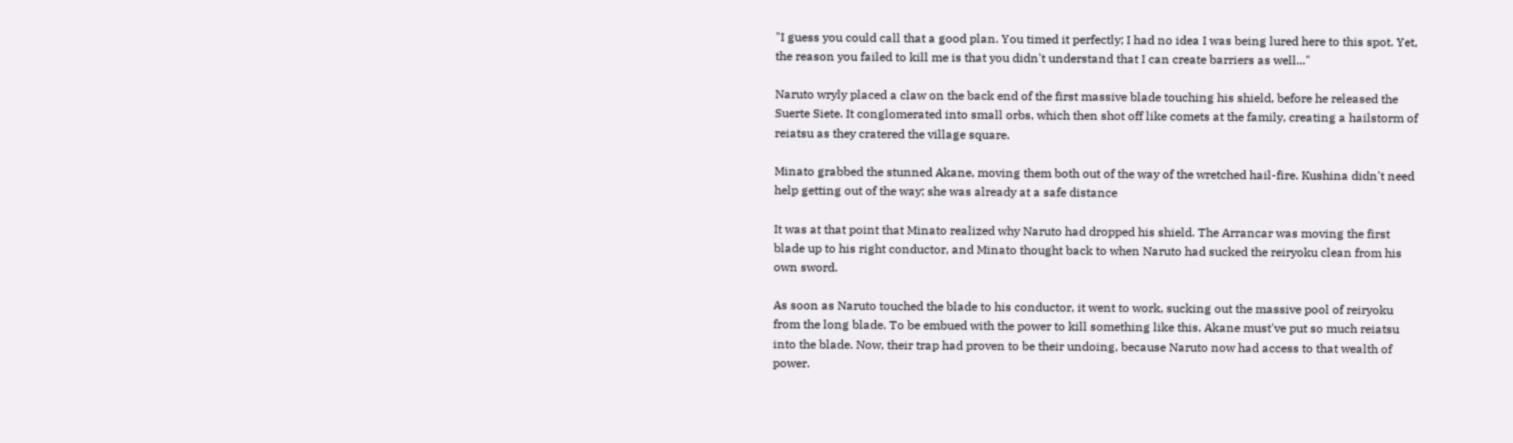"I guess you could call that a good plan. You timed it perfectly; I had no idea I was being lured here to this spot. Yet, the reason you failed to kill me is that you didn't understand that I can create barriers as well..."

Naruto wryly placed a claw on the back end of the first massive blade touching his shield, before he released the Suerte Siete. It conglomerated into small orbs, which then shot off like comets at the family, creating a hailstorm of reiatsu as they cratered the village square.

Minato grabbed the stunned Akane, moving them both out of the way of the wretched hail-fire. Kushina didn't need help getting out of the way; she was already at a safe distance

It was at that point that Minato realized why Naruto had dropped his shield. The Arrancar was moving the first blade up to his right conductor, and Minato thought back to when Naruto had sucked the reiryoku clean from his own sword.

As soon as Naruto touched the blade to his conductor, it went to work, sucking out the massive pool of reiryoku from the long blade. To be embued with the power to kill something like this, Akane must've put so much reiatsu into the blade. Now, their trap had proven to be their undoing, because Naruto now had access to that wealth of power.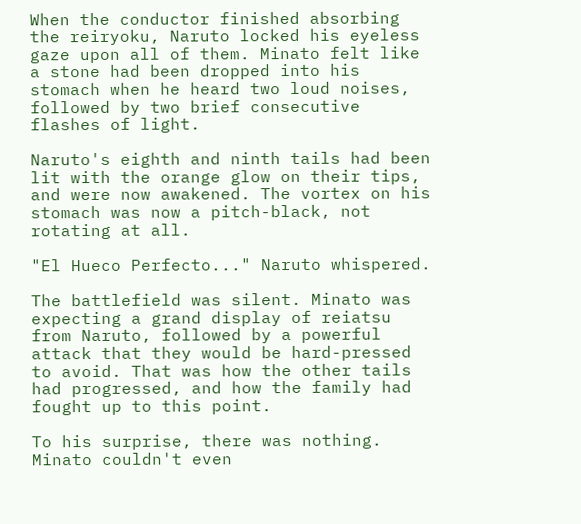When the conductor finished absorbing the reiryoku, Naruto locked his eyeless gaze upon all of them. Minato felt like a stone had been dropped into his stomach when he heard two loud noises, followed by two brief consecutive flashes of light.

Naruto's eighth and ninth tails had been lit with the orange glow on their tips, and were now awakened. The vortex on his stomach was now a pitch-black, not rotating at all.

"El Hueco Perfecto..." Naruto whispered.

The battlefield was silent. Minato was expecting a grand display of reiatsu from Naruto, followed by a powerful attack that they would be hard-pressed to avoid. That was how the other tails had progressed, and how the family had fought up to this point.

To his surprise, there was nothing. Minato couldn't even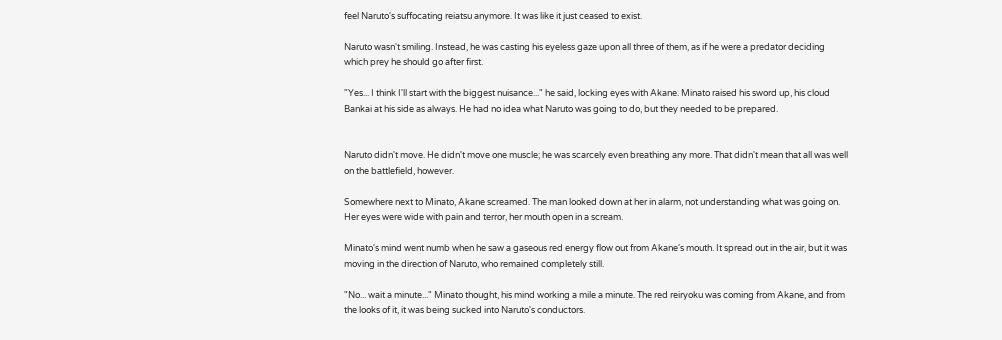feel Naruto's suffocating reiatsu anymore. It was like it just ceased to exist.

Naruto wasn't smiling. Instead, he was casting his eyeless gaze upon all three of them, as if he were a predator deciding which prey he should go after first.

"Yes... I think I'll start with the biggest nuisance..." he said, locking eyes with Akane. Minato raised his sword up, his cloud Bankai at his side as always. He had no idea what Naruto was going to do, but they needed to be prepared.


Naruto didn't move. He didn't move one muscle; he was scarcely even breathing any more. That didn't mean that all was well on the battlefield, however.

Somewhere next to Minato, Akane screamed. The man looked down at her in alarm, not understanding what was going on. Her eyes were wide with pain and terror, her mouth open in a scream.

Minato's mind went numb when he saw a gaseous red energy flow out from Akane's mouth. It spread out in the air, but it was moving in the direction of Naruto, who remained completely still.

"No... wait a minute..." Minato thought, his mind working a mile a minute. The red reiryoku was coming from Akane, and from the looks of it, it was being sucked into Naruto's conductors.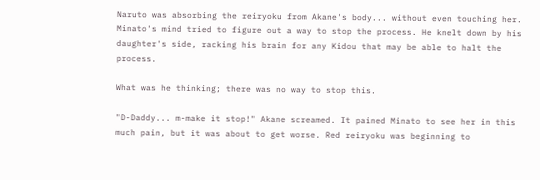Naruto was absorbing the reiryoku from Akane's body... without even touching her. Minato's mind tried to figure out a way to stop the process. He knelt down by his daughter's side, racking his brain for any Kidou that may be able to halt the process.

What was he thinking; there was no way to stop this.

"D-Daddy... m-make it stop!" Akane screamed. It pained Minato to see her in this much pain, but it was about to get worse. Red reiryoku was beginning to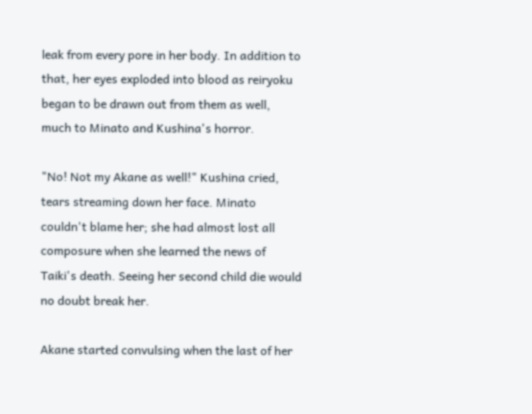leak from every pore in her body. In addition to that, her eyes exploded into blood as reiryoku began to be drawn out from them as well, much to Minato and Kushina's horror.

"No! Not my Akane as well!" Kushina cried, tears streaming down her face. Minato couldn't blame her; she had almost lost all composure when she learned the news of Taiki's death. Seeing her second child die would no doubt break her.

Akane started convulsing when the last of her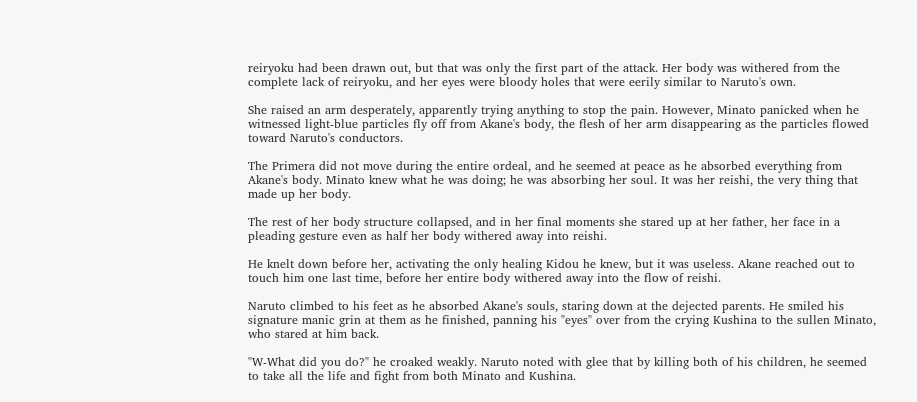reiryoku had been drawn out, but that was only the first part of the attack. Her body was withered from the complete lack of reiryoku, and her eyes were bloody holes that were eerily similar to Naruto's own.

She raised an arm desperately, apparently trying anything to stop the pain. However, Minato panicked when he witnessed light-blue particles fly off from Akane's body, the flesh of her arm disappearing as the particles flowed toward Naruto's conductors.

The Primera did not move during the entire ordeal, and he seemed at peace as he absorbed everything from Akane's body. Minato knew what he was doing; he was absorbing her soul. It was her reishi, the very thing that made up her body.

The rest of her body structure collapsed, and in her final moments she stared up at her father, her face in a pleading gesture even as half her body withered away into reishi.

He knelt down before her, activating the only healing Kidou he knew, but it was useless. Akane reached out to touch him one last time, before her entire body withered away into the flow of reishi.

Naruto climbed to his feet as he absorbed Akane's souls, staring down at the dejected parents. He smiled his signature manic grin at them as he finished, panning his "eyes" over from the crying Kushina to the sullen Minato, who stared at him back.

"W-What did you do?" he croaked weakly. Naruto noted with glee that by killing both of his children, he seemed to take all the life and fight from both Minato and Kushina.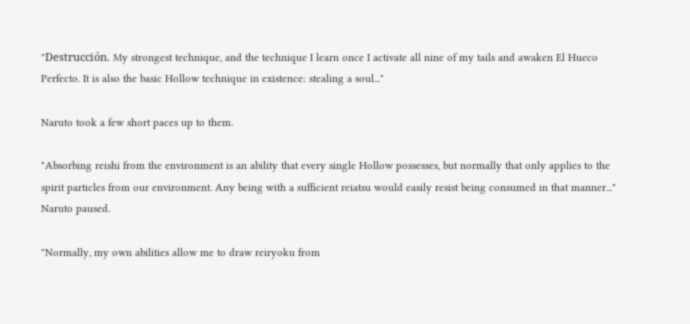"Destrucción. My strongest technique, and the technique I learn once I activate all nine of my tails and awaken El Hueco Perfecto. It is also the basic Hollow technique in existence: stealing a soul..."

Naruto took a few short paces up to them.

"Absorbing reishi from the environment is an ability that every single Hollow possesses, but normally that only applies to the spirit particles from our environment. Any being with a sufficient reiatsu would easily resist being consumed in that manner..." Naruto paused.

"Normally, my own abilities allow me to draw reiryoku from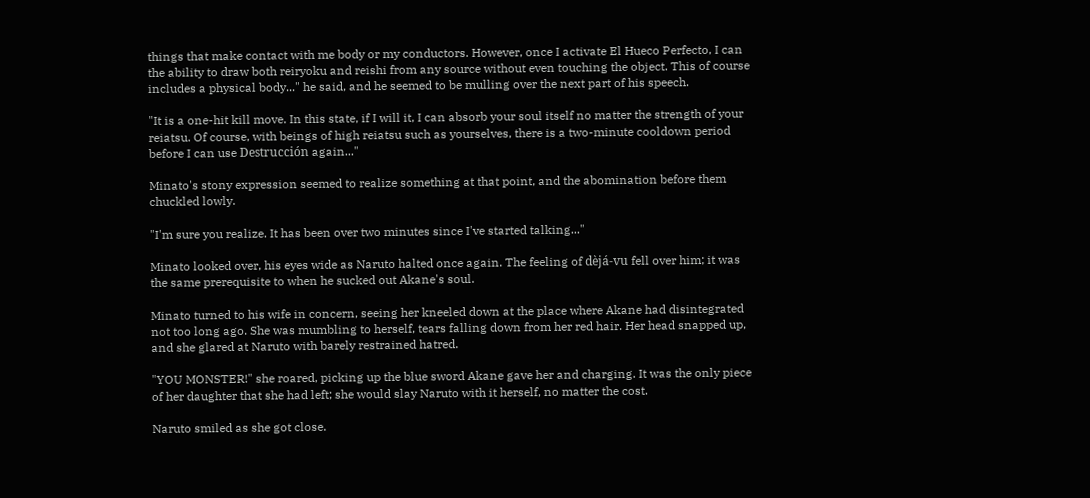things that make contact with me body or my conductors. However, once I activate El Hueco Perfecto, I can the ability to draw both reiryoku and reishi from any source without even touching the object. This of course includes a physical body..." he said, and he seemed to be mulling over the next part of his speech.

"It is a one-hit kill move. In this state, if I will it, I can absorb your soul itself no matter the strength of your reiatsu. Of course, with beings of high reiatsu such as yourselves, there is a two-minute cooldown period before I can use Destrucción again..."

Minato's stony expression seemed to realize something at that point, and the abomination before them chuckled lowly.

"I'm sure you realize. It has been over two minutes since I've started talking..."

Minato looked over, his eyes wide as Naruto halted once again. The feeling of dèjá-vu fell over him; it was the same prerequisite to when he sucked out Akane's soul.

Minato turned to his wife in concern, seeing her kneeled down at the place where Akane had disintegrated not too long ago. She was mumbling to herself, tears falling down from her red hair. Her head snapped up, and she glared at Naruto with barely restrained hatred.

"YOU MONSTER!" she roared, picking up the blue sword Akane gave her and charging. It was the only piece of her daughter that she had left; she would slay Naruto with it herself, no matter the cost.

Naruto smiled as she got close.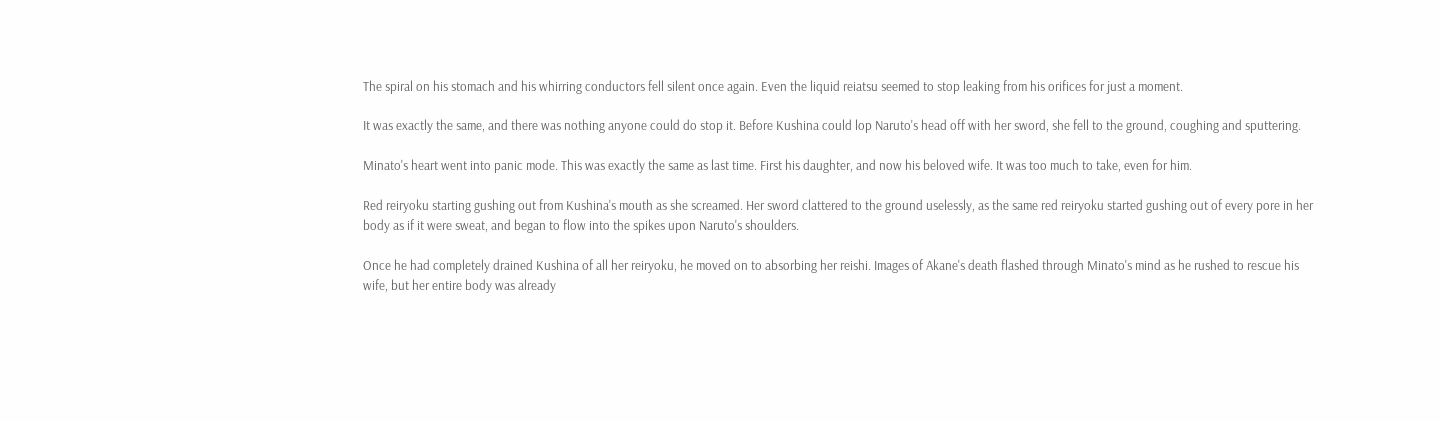The spiral on his stomach and his whirring conductors fell silent once again. Even the liquid reiatsu seemed to stop leaking from his orifices for just a moment.

It was exactly the same, and there was nothing anyone could do stop it. Before Kushina could lop Naruto's head off with her sword, she fell to the ground, coughing and sputtering.

Minato's heart went into panic mode. This was exactly the same as last time. First his daughter, and now his beloved wife. It was too much to take, even for him.

Red reiryoku starting gushing out from Kushina's mouth as she screamed. Her sword clattered to the ground uselessly, as the same red reiryoku started gushing out of every pore in her body as if it were sweat, and began to flow into the spikes upon Naruto's shoulders.

Once he had completely drained Kushina of all her reiryoku, he moved on to absorbing her reishi. Images of Akane's death flashed through Minato's mind as he rushed to rescue his wife, but her entire body was already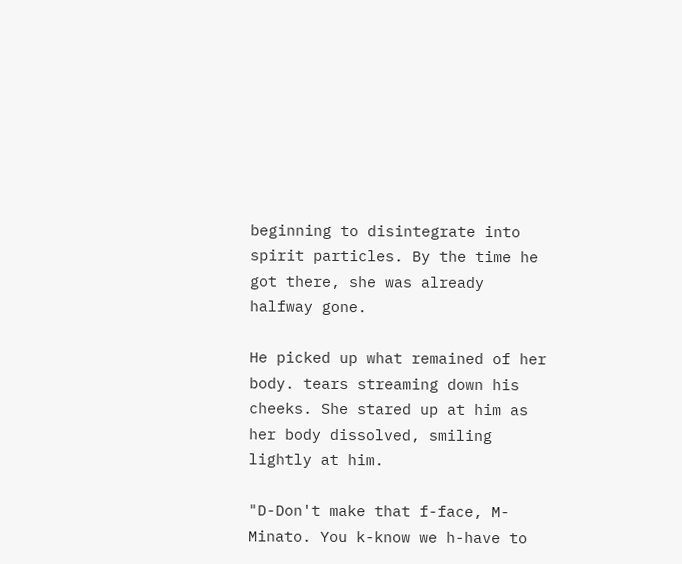beginning to disintegrate into spirit particles. By the time he got there, she was already halfway gone.

He picked up what remained of her body. tears streaming down his cheeks. She stared up at him as her body dissolved, smiling lightly at him.

"D-Don't make that f-face, M-Minato. You k-know we h-have to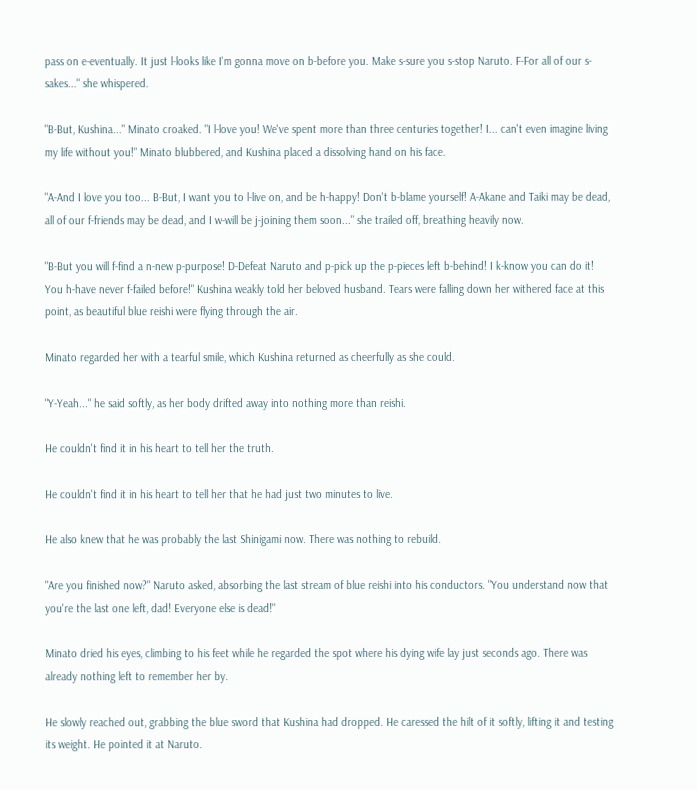pass on e-eventually. It just l-looks like I'm gonna move on b-before you. Make s-sure you s-stop Naruto. F-For all of our s-sakes..." she whispered.

"B-But, Kushina..." Minato croaked. "I l-love you! We've spent more than three centuries together! I... can't even imagine living my life without you!" Minato blubbered, and Kushina placed a dissolving hand on his face.

"A-And I love you too... B-But, I want you to l-live on, and be h-happy! Don't b-blame yourself! A-Akane and Taiki may be dead, all of our f-friends may be dead, and I w-will be j-joining them soon..." she trailed off, breathing heavily now.

"B-But you will f-find a n-new p-purpose! D-Defeat Naruto and p-pick up the p-pieces left b-behind! I k-know you can do it! You h-have never f-failed before!" Kushina weakly told her beloved husband. Tears were falling down her withered face at this point, as beautiful blue reishi were flying through the air.

Minato regarded her with a tearful smile, which Kushina returned as cheerfully as she could.

"Y-Yeah..." he said softly, as her body drifted away into nothing more than reishi.

He couldn't find it in his heart to tell her the truth.

He couldn't find it in his heart to tell her that he had just two minutes to live.

He also knew that he was probably the last Shinigami now. There was nothing to rebuild.

"Are you finished now?" Naruto asked, absorbing the last stream of blue reishi into his conductors. "You understand now that you're the last one left, dad! Everyone else is dead!"

Minato dried his eyes, climbing to his feet while he regarded the spot where his dying wife lay just seconds ago. There was already nothing left to remember her by.

He slowly reached out, grabbing the blue sword that Kushina had dropped. He caressed the hilt of it softly, lifting it and testing its weight. He pointed it at Naruto.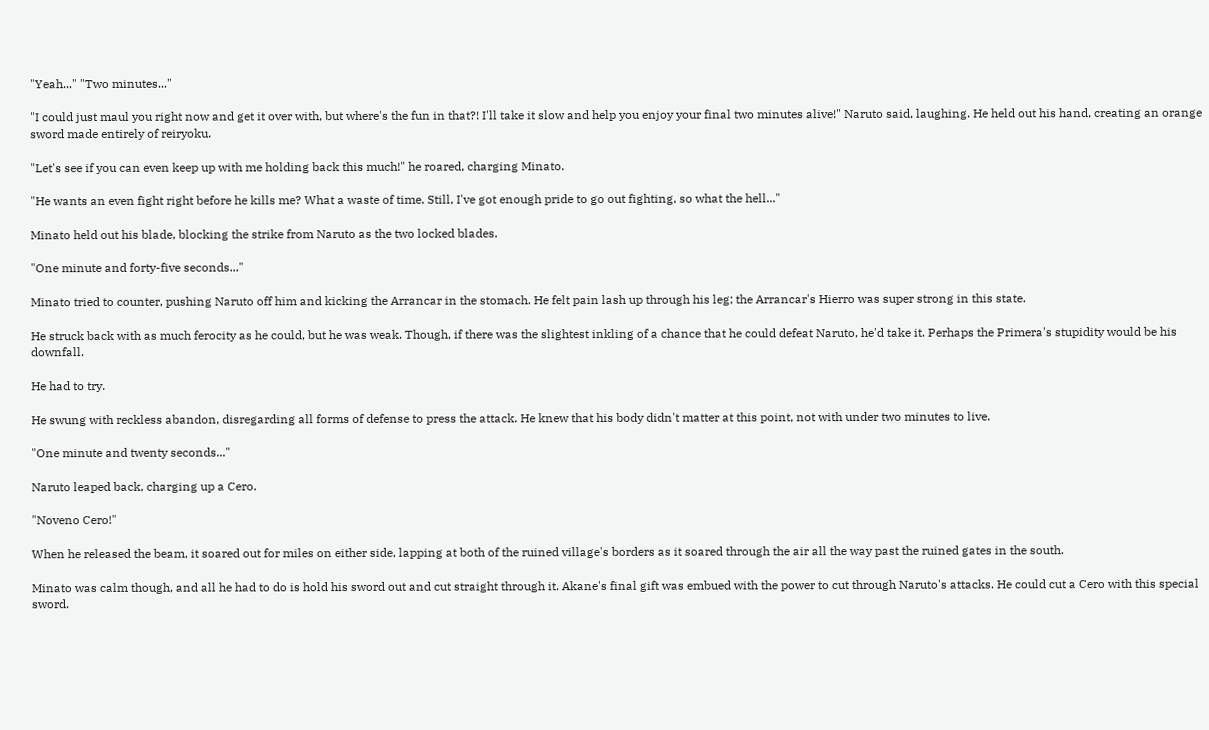"Yeah..." "Two minutes..."

"I could just maul you right now and get it over with, but where's the fun in that?! I'll take it slow and help you enjoy your final two minutes alive!" Naruto said, laughing. He held out his hand, creating an orange sword made entirely of reiryoku.

"Let's see if you can even keep up with me holding back this much!" he roared, charging Minato.

"He wants an even fight right before he kills me? What a waste of time. Still, I've got enough pride to go out fighting, so what the hell..."

Minato held out his blade, blocking the strike from Naruto as the two locked blades.

"One minute and forty-five seconds..."

Minato tried to counter, pushing Naruto off him and kicking the Arrancar in the stomach. He felt pain lash up through his leg; the Arrancar's Hierro was super strong in this state.

He struck back with as much ferocity as he could, but he was weak. Though, if there was the slightest inkling of a chance that he could defeat Naruto, he'd take it. Perhaps the Primera's stupidity would be his downfall.

He had to try.

He swung with reckless abandon, disregarding all forms of defense to press the attack. He knew that his body didn't matter at this point, not with under two minutes to live.

"One minute and twenty seconds..."

Naruto leaped back, charging up a Cero.

"Noveno Cero!"

When he released the beam, it soared out for miles on either side, lapping at both of the ruined village's borders as it soared through the air all the way past the ruined gates in the south.

Minato was calm though, and all he had to do is hold his sword out and cut straight through it. Akane's final gift was embued with the power to cut through Naruto's attacks. He could cut a Cero with this special sword.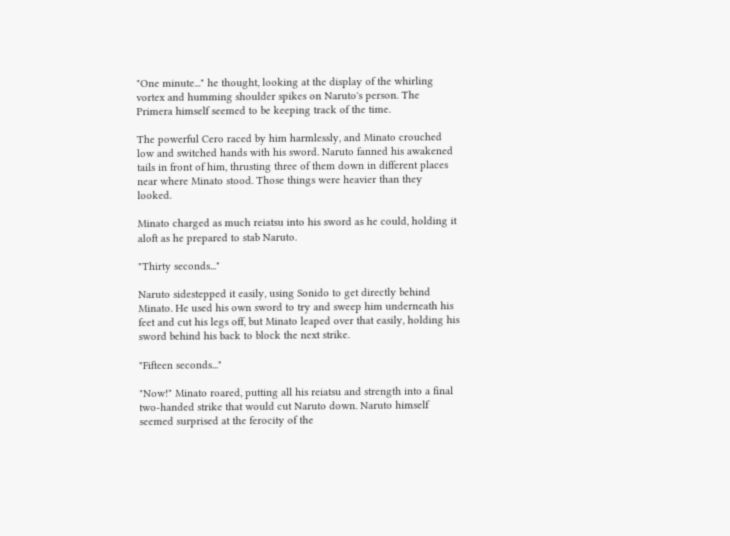"One minute..." he thought, looking at the display of the whirling vortex and humming shoulder spikes on Naruto's person. The Primera himself seemed to be keeping track of the time.

The powerful Cero raced by him harmlessly, and Minato crouched low and switched hands with his sword. Naruto fanned his awakened tails in front of him, thrusting three of them down in different places near where Minato stood. Those things were heavier than they looked.

Minato charged as much reiatsu into his sword as he could, holding it aloft as he prepared to stab Naruto.

"Thirty seconds..."

Naruto sidestepped it easily, using Sonido to get directly behind Minato. He used his own sword to try and sweep him underneath his feet and cut his legs off, but Minato leaped over that easily, holding his sword behind his back to block the next strike.

"Fifteen seconds..."

"Now!" Minato roared, putting all his reiatsu and strength into a final two-handed strike that would cut Naruto down. Naruto himself seemed surprised at the ferocity of the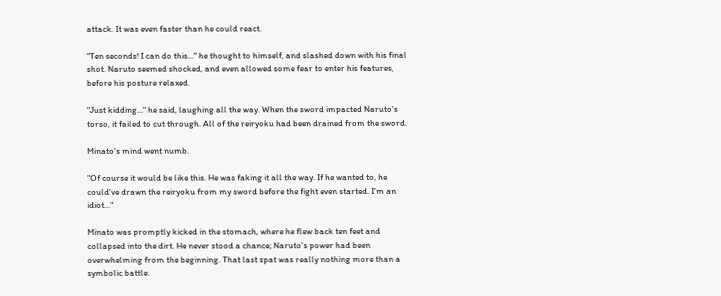attack. It was even faster than he could react.

"Ten seconds! I can do this..." he thought to himself, and slashed down with his final shot. Naruto seemed shocked, and even allowed some fear to enter his features, before his posture relaxed.

"Just kidding..." he said, laughing all the way. When the sword impacted Naruto's torso, it failed to cut through. All of the reiryoku had been drained from the sword.

Minato's mind went numb.

"Of course it would be like this. He was faking it all the way. If he wanted to, he could've drawn the reiryoku from my sword before the fight even started. I'm an idiot..."

Minato was promptly kicked in the stomach, where he flew back ten feet and collapsed into the dirt. He never stood a chance; Naruto's power had been overwhelming from the beginning. That last spat was really nothing more than a symbolic battle.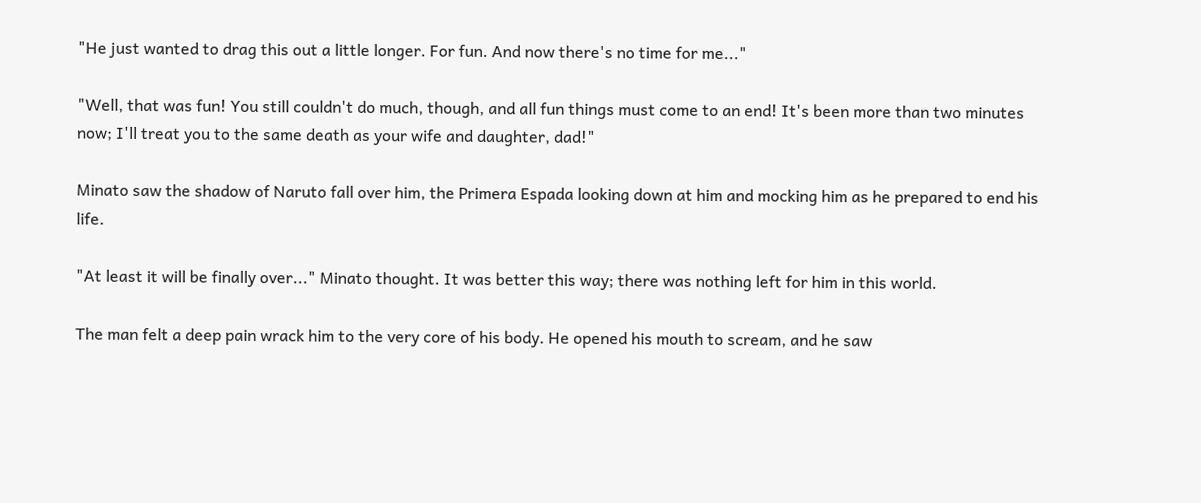"He just wanted to drag this out a little longer. For fun. And now there's no time for me..."

"Well, that was fun! You still couldn't do much, though, and all fun things must come to an end! It's been more than two minutes now; I'll treat you to the same death as your wife and daughter, dad!"

Minato saw the shadow of Naruto fall over him, the Primera Espada looking down at him and mocking him as he prepared to end his life.

"At least it will be finally over..." Minato thought. It was better this way; there was nothing left for him in this world.

The man felt a deep pain wrack him to the very core of his body. He opened his mouth to scream, and he saw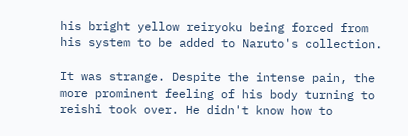his bright yellow reiryoku being forced from his system to be added to Naruto's collection.

It was strange. Despite the intense pain, the more prominent feeling of his body turning to reishi took over. He didn't know how to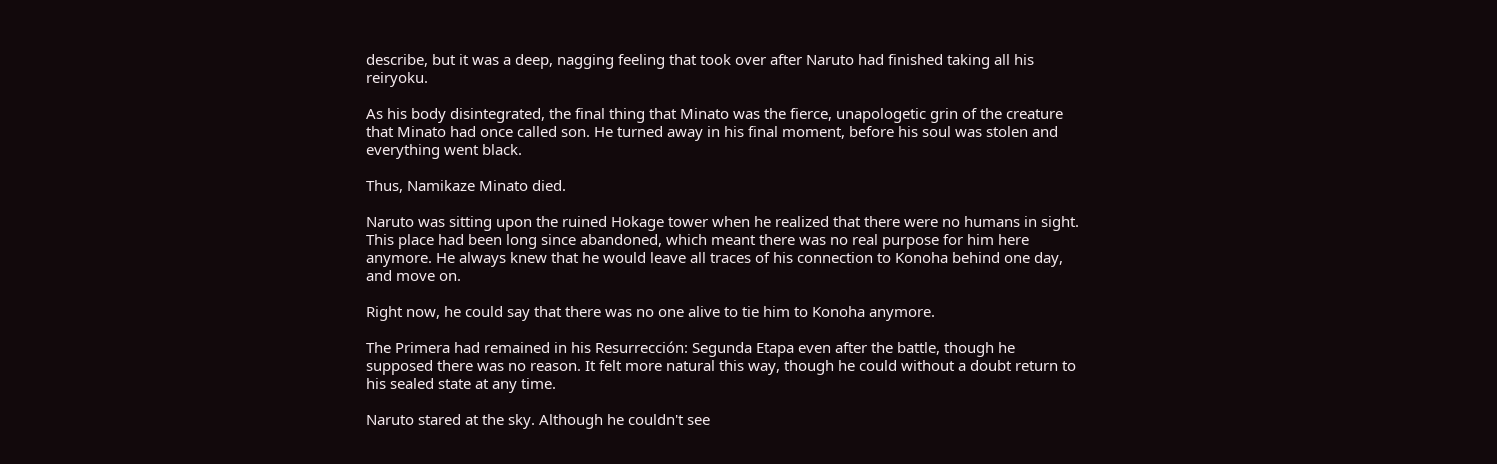describe, but it was a deep, nagging feeling that took over after Naruto had finished taking all his reiryoku.

As his body disintegrated, the final thing that Minato was the fierce, unapologetic grin of the creature that Minato had once called son. He turned away in his final moment, before his soul was stolen and everything went black.

Thus, Namikaze Minato died.

Naruto was sitting upon the ruined Hokage tower when he realized that there were no humans in sight. This place had been long since abandoned, which meant there was no real purpose for him here anymore. He always knew that he would leave all traces of his connection to Konoha behind one day, and move on.

Right now, he could say that there was no one alive to tie him to Konoha anymore.

The Primera had remained in his Resurrección: Segunda Etapa even after the battle, though he supposed there was no reason. It felt more natural this way, though he could without a doubt return to his sealed state at any time.

Naruto stared at the sky. Although he couldn't see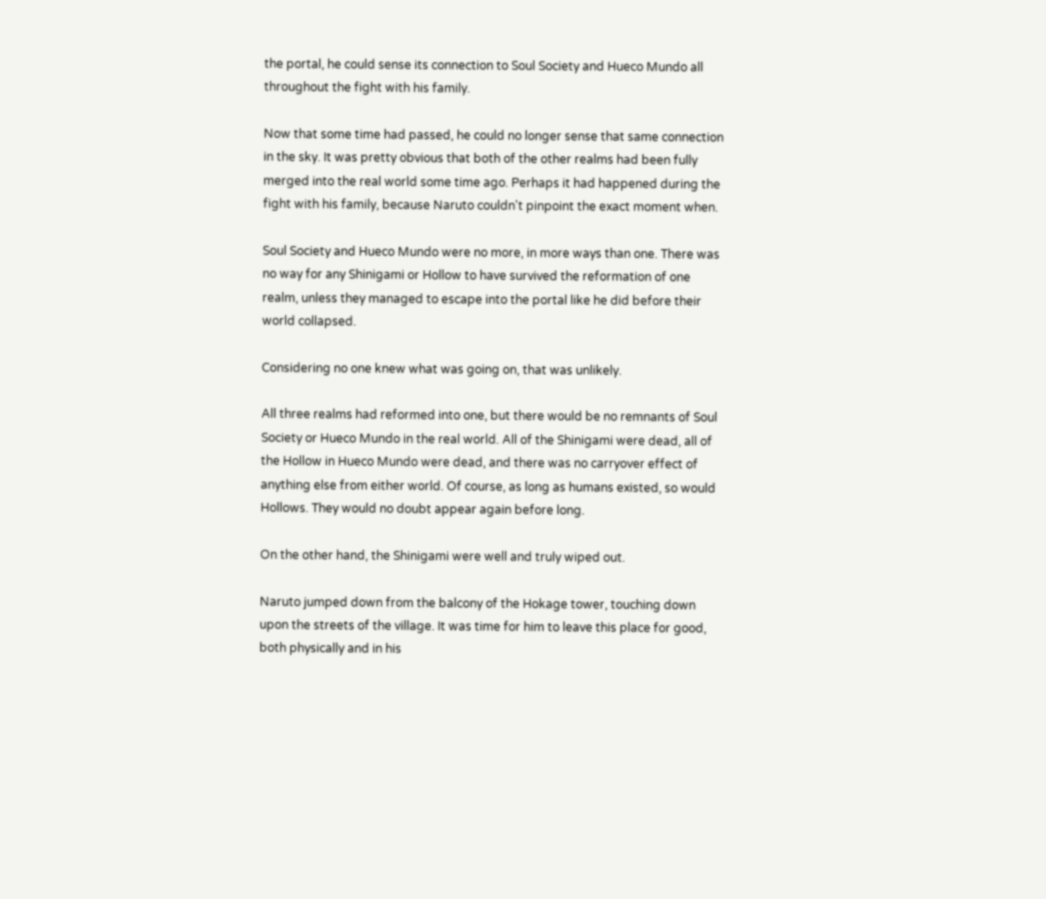the portal, he could sense its connection to Soul Society and Hueco Mundo all throughout the fight with his family.

Now that some time had passed, he could no longer sense that same connection in the sky. It was pretty obvious that both of the other realms had been fully merged into the real world some time ago. Perhaps it had happened during the fight with his family, because Naruto couldn't pinpoint the exact moment when.

Soul Society and Hueco Mundo were no more, in more ways than one. There was no way for any Shinigami or Hollow to have survived the reformation of one realm, unless they managed to escape into the portal like he did before their world collapsed.

Considering no one knew what was going on, that was unlikely.

All three realms had reformed into one, but there would be no remnants of Soul Society or Hueco Mundo in the real world. All of the Shinigami were dead, all of the Hollow in Hueco Mundo were dead, and there was no carryover effect of anything else from either world. Of course, as long as humans existed, so would Hollows. They would no doubt appear again before long.

On the other hand, the Shinigami were well and truly wiped out.

Naruto jumped down from the balcony of the Hokage tower, touching down upon the streets of the village. It was time for him to leave this place for good, both physically and in his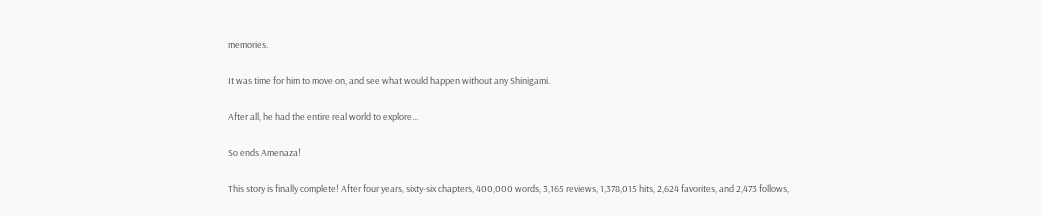memories.

It was time for him to move on, and see what would happen without any Shinigami.

After all, he had the entire real world to explore...

So ends Amenaza!

This story is finally complete! After four years, sixty-six chapters, 400,000 words, 3,165 reviews, 1,378,015 hits, 2,624 favorites, and 2,473 follows,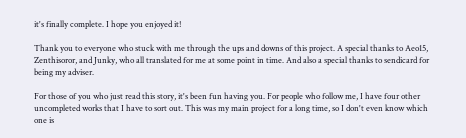it's finally complete. I hope you enjoyed it!

Thank you to everyone who stuck with me through the ups and downs of this project. A special thanks to Aeo15, Zenthisoror, and Junky, who all translated for me at some point in time. And also a special thanks to sendicard for being my adviser.

For those of you who just read this story, it's been fun having you. For people who follow me, I have four other uncompleted works that I have to sort out. This was my main project for a long time, so I don't even know which one is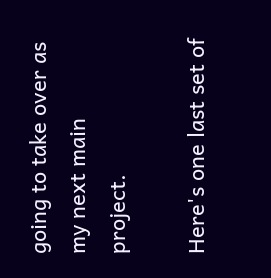going to take over as my next main project.

Here's one last set of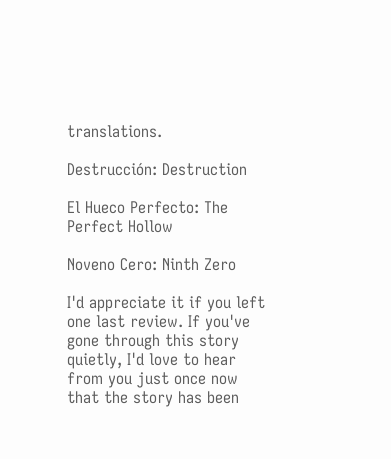translations.

Destrucción: Destruction

El Hueco Perfecto: The Perfect Hollow

Noveno Cero: Ninth Zero

I'd appreciate it if you left one last review. If you've gone through this story quietly, I'd love to hear from you just once now that the story has been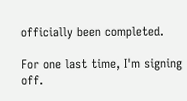officially been completed.

For one last time, I'm signing off.